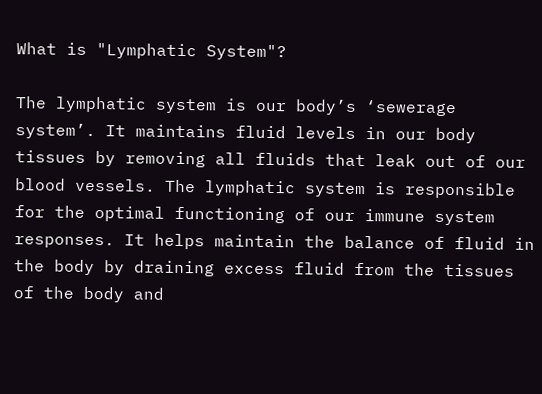What is "Lymphatic System"?

The lymphatic system is our body’s ‘sewerage system’. It maintains fluid levels in our body tissues by removing all fluids that leak out of our blood vessels. The lymphatic system is responsible for the optimal functioning of our immune system responses. It helps maintain the balance of fluid in the body by draining excess fluid from the tissues of the body and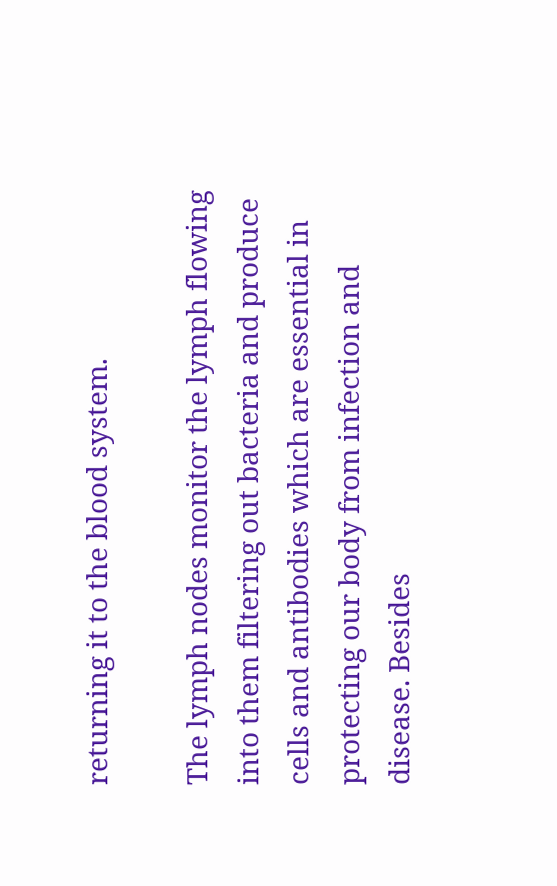returning it to the blood system.

The lymph nodes monitor the lymph flowing into them filtering out bacteria and produce cells and antibodies which are essential in protecting our body from infection and disease. Besides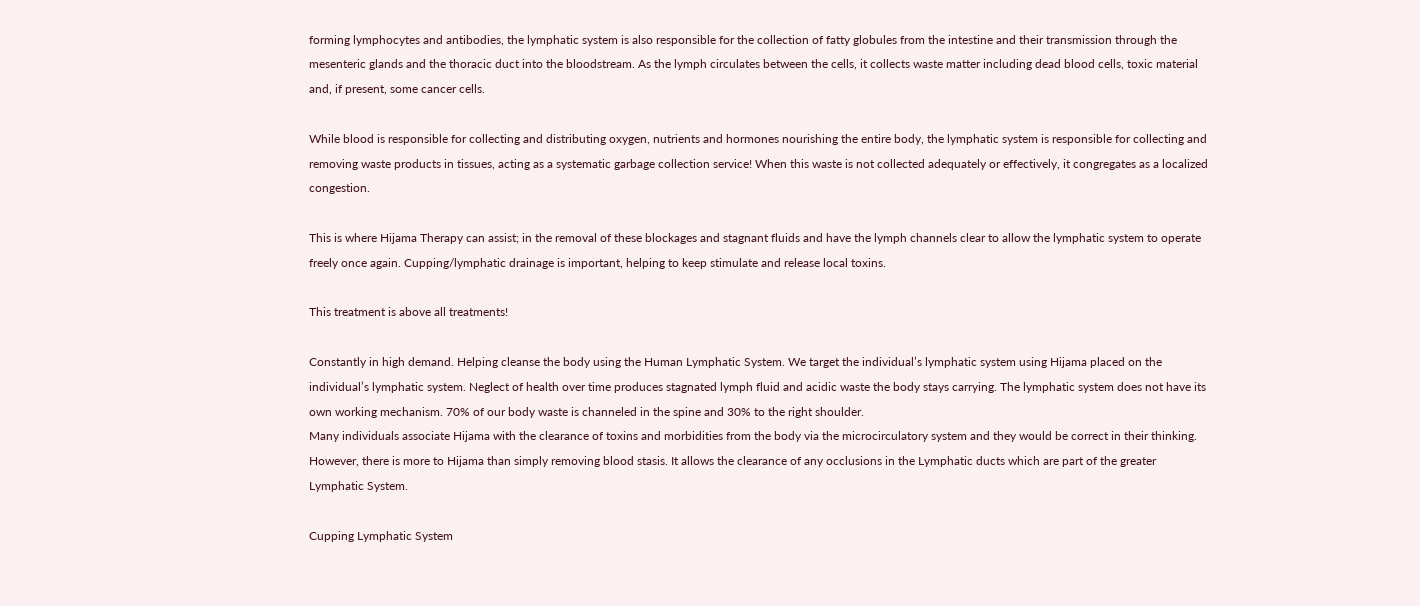forming lymphocytes and antibodies, the lymphatic system is also responsible for the collection of fatty globules from the intestine and their transmission through the mesenteric glands and the thoracic duct into the bloodstream. As the lymph circulates between the cells, it collects waste matter including dead blood cells, toxic material and, if present, some cancer cells.

While blood is responsible for collecting and distributing oxygen, nutrients and hormones nourishing the entire body, the lymphatic system is responsible for collecting and removing waste products in tissues, acting as a systematic garbage collection service! When this waste is not collected adequately or effectively, it congregates as a localized congestion.

This is where Hijama Therapy can assist; in the removal of these blockages and stagnant fluids and have the lymph channels clear to allow the lymphatic system to operate freely once again. Cupping/lymphatic drainage is important, helping to keep stimulate and release local toxins.

This treatment is above all treatments!

Constantly in high demand. Helping cleanse the body using the Human Lymphatic System. We target the individual’s lymphatic system using Hijama placed on the individual’s lymphatic system. Neglect of health over time produces stagnated lymph fluid and acidic waste the body stays carrying. The lymphatic system does not have its own working mechanism. 70% of our body waste is channeled in the spine and 30% to the right shoulder.
Many individuals associate Hijama with the clearance of toxins and morbidities from the body via the microcirculatory system and they would be correct in their thinking. However, there is more to Hijama than simply removing blood stasis. It allows the clearance of any occlusions in the Lymphatic ducts which are part of the greater Lymphatic System.

Cupping Lymphatic System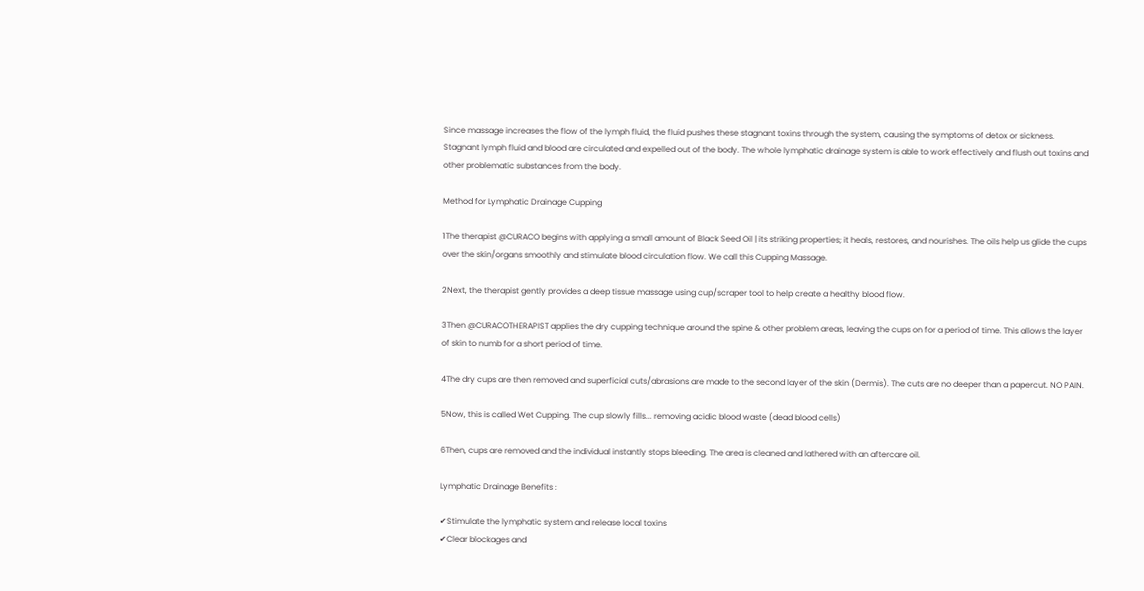Since massage increases the flow of the lymph fluid, the fluid pushes these stagnant toxins through the system, causing the symptoms of detox or sickness. Stagnant lymph fluid and blood are circulated and expelled out of the body. The whole lymphatic drainage system is able to work effectively and flush out toxins and other problematic substances from the body.

Method for Lymphatic Drainage Cupping

1The therapist @CURACO begins with applying a small amount of Black Seed Oil | its striking properties; it heals, restores, and nourishes. The oils help us glide the cups over the skin/organs smoothly and stimulate blood circulation flow. We call this Cupping Massage.

2Next, the therapist gently provides a deep tissue massage using cup/scraper tool to help create a healthy blood flow.

3Then @CURACOTHERAPIST applies the dry cupping technique around the spine & other problem areas, leaving the cups on for a period of time. This allows the layer of skin to numb for a short period of time.

4The dry cups are then removed and superficial cuts/abrasions are made to the second layer of the skin (Dermis). The cuts are no deeper than a papercut. NO PAIN.

5Now, this is called Wet Cupping. The cup slowly fills... removing acidic blood waste (dead blood cells)

6Then, cups are removed and the individual instantly stops bleeding. The area is cleaned and lathered with an aftercare oil.

Lymphatic Drainage Benefits :

✔Stimulate the lymphatic system and release local toxins
✔Clear blockages and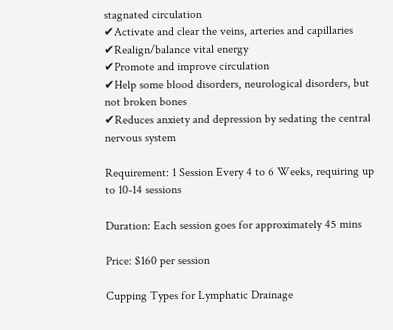stagnated circulation
✔Activate and clear the veins, arteries and capillaries
✔Realign/balance vital energy
✔Promote and improve circulation
✔Help some blood disorders, neurological disorders, but not broken bones
✔Reduces anxiety and depression by sedating the central nervous system

Requirement: 1 Session Every 4 to 6 Weeks, requiring up to 10-14 sessions

Duration: Each session goes for approximately 45 mins

Price: $160 per session

Cupping Types for Lymphatic Drainage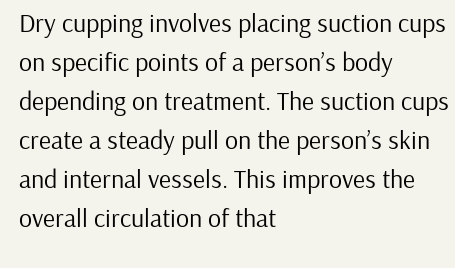Dry cupping involves placing suction cups on specific points of a person’s body depending on treatment. The suction cups create a steady pull on the person’s skin and internal vessels. This improves the overall circulation of that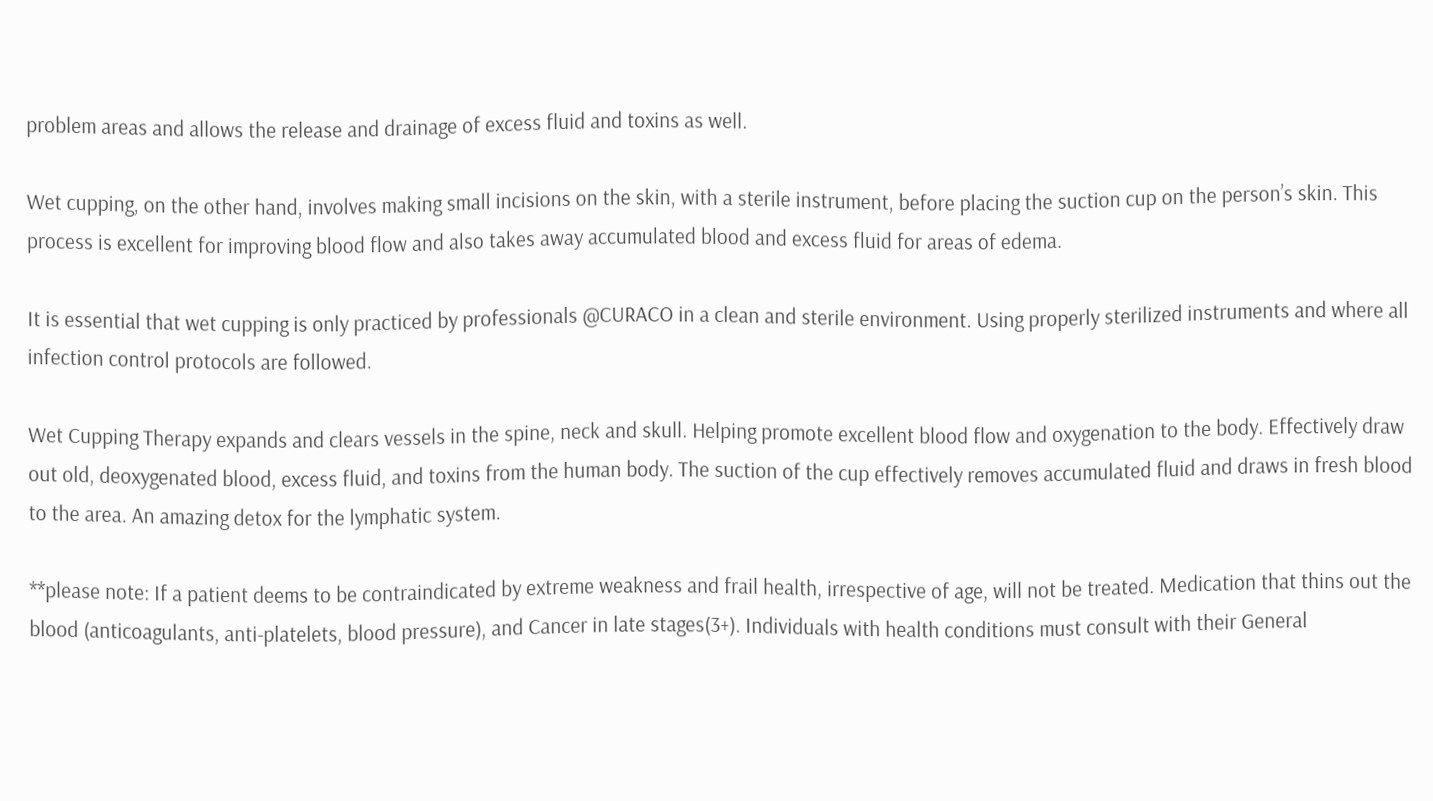problem areas and allows the release and drainage of excess fluid and toxins as well.

Wet cupping, on the other hand, involves making small incisions on the skin, with a sterile instrument, before placing the suction cup on the person’s skin. This process is excellent for improving blood flow and also takes away accumulated blood and excess fluid for areas of edema.

It is essential that wet cupping is only practiced by professionals @CURACO in a clean and sterile environment. Using properly sterilized instruments and where all infection control protocols are followed.

Wet Cupping Therapy expands and clears vessels in the spine, neck and skull. Helping promote excellent blood flow and oxygenation to the body. Effectively draw out old, deoxygenated blood, excess fluid, and toxins from the human body. The suction of the cup effectively removes accumulated fluid and draws in fresh blood to the area. An amazing detox for the lymphatic system.

**please note: If a patient deems to be contraindicated by extreme weakness and frail health, irrespective of age, will not be treated. Medication that thins out the blood (anticoagulants, anti-platelets, blood pressure), and Cancer in late stages(3+). Individuals with health conditions must consult with their General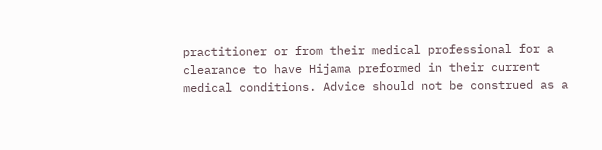practitioner or from their medical professional for a clearance to have Hijama preformed in their current medical conditions. Advice should not be construed as a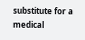substitute for a medical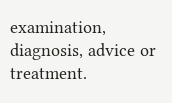examination, diagnosis, advice or treatment.